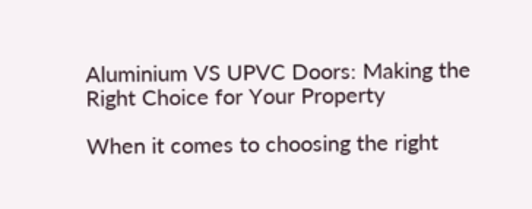Aluminium VS UPVC Doors: Making the Right Choice for Your Property

When it comes to choosing the right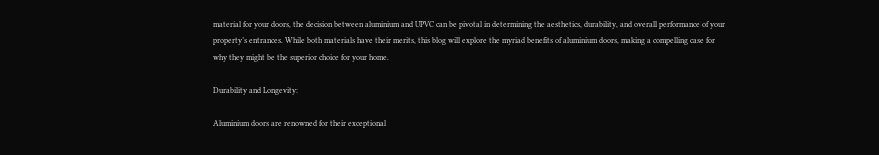material for your doors, the decision between aluminium and UPVC can be pivotal in determining the aesthetics, durability, and overall performance of your property’s entrances. While both materials have their merits, this blog will explore the myriad benefits of aluminium doors, making a compelling case for why they might be the superior choice for your home.

Durability and Longevity:

Aluminium doors are renowned for their exceptional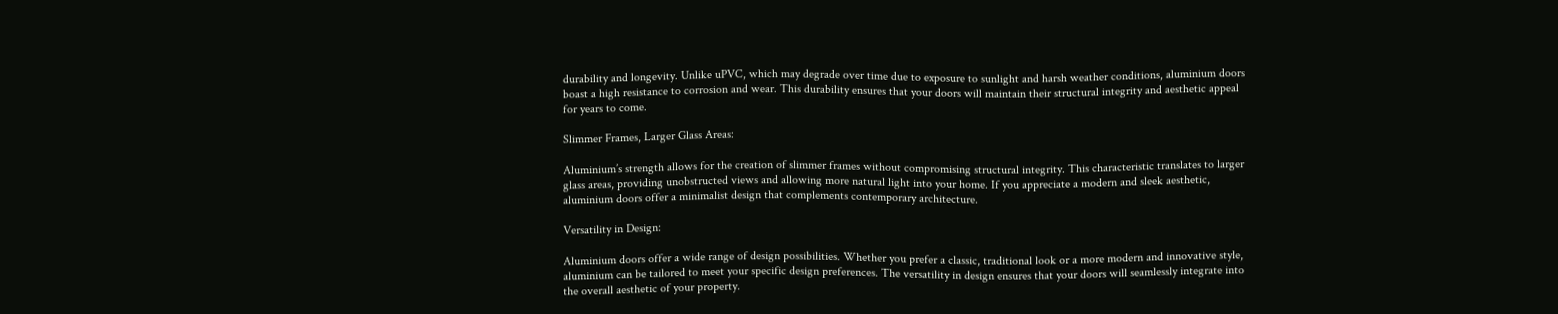durability and longevity. Unlike uPVC, which may degrade over time due to exposure to sunlight and harsh weather conditions, aluminium doors boast a high resistance to corrosion and wear. This durability ensures that your doors will maintain their structural integrity and aesthetic appeal for years to come.

Slimmer Frames, Larger Glass Areas:

Aluminium’s strength allows for the creation of slimmer frames without compromising structural integrity. This characteristic translates to larger glass areas, providing unobstructed views and allowing more natural light into your home. If you appreciate a modern and sleek aesthetic, aluminium doors offer a minimalist design that complements contemporary architecture.

Versatility in Design:

Aluminium doors offer a wide range of design possibilities. Whether you prefer a classic, traditional look or a more modern and innovative style, aluminium can be tailored to meet your specific design preferences. The versatility in design ensures that your doors will seamlessly integrate into the overall aesthetic of your property.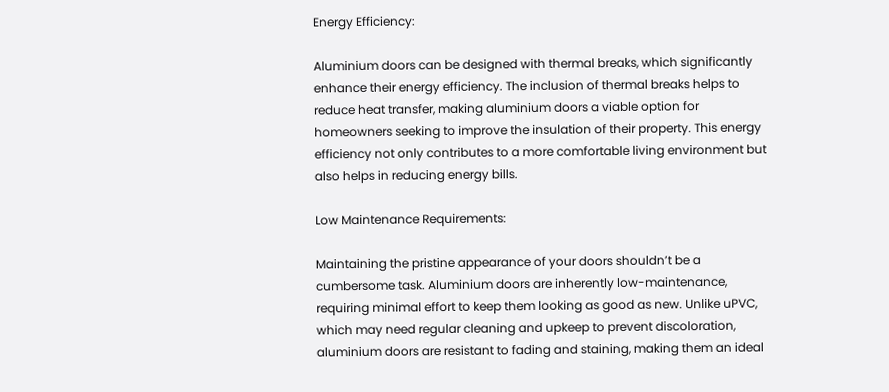Energy Efficiency:

Aluminium doors can be designed with thermal breaks, which significantly enhance their energy efficiency. The inclusion of thermal breaks helps to reduce heat transfer, making aluminium doors a viable option for homeowners seeking to improve the insulation of their property. This energy efficiency not only contributes to a more comfortable living environment but also helps in reducing energy bills.

Low Maintenance Requirements:

Maintaining the pristine appearance of your doors shouldn’t be a cumbersome task. Aluminium doors are inherently low-maintenance, requiring minimal effort to keep them looking as good as new. Unlike uPVC, which may need regular cleaning and upkeep to prevent discoloration, aluminium doors are resistant to fading and staining, making them an ideal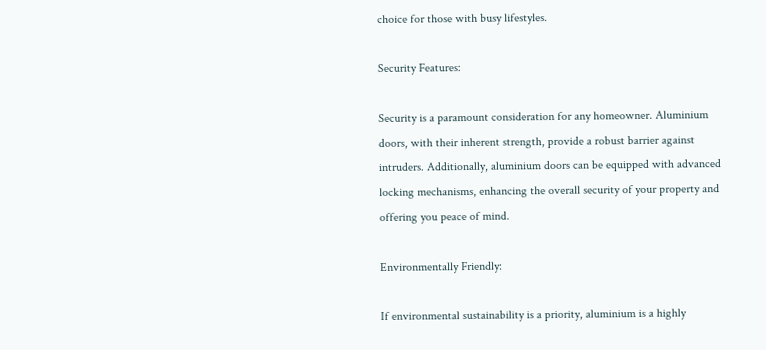choice for those with busy lifestyles.

Security Features:

Security is a paramount consideration for any homeowner. Aluminium doors, with their inherent strength, provide a robust barrier against intruders. Additionally, aluminium doors can be equipped with advanced locking mechanisms, enhancing the overall security of your property and offering you peace of mind.

Environmentally Friendly:

If environmental sustainability is a priority, aluminium is a highly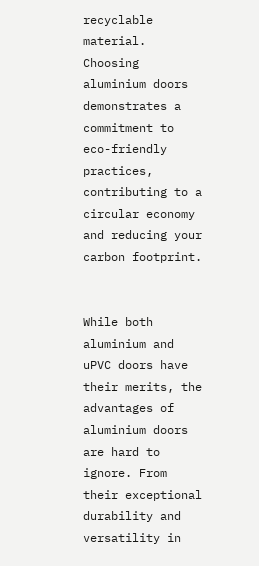recyclable material. Choosing aluminium doors demonstrates a commitment to eco-friendly practices, contributing to a circular economy and reducing your carbon footprint.


While both aluminium and uPVC doors have their merits, the advantages of aluminium doors are hard to ignore. From their exceptional durability and versatility in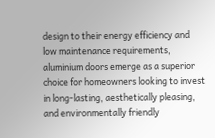design to their energy efficiency and low maintenance requirements, aluminium doors emerge as a superior choice for homeowners looking to invest in long-lasting, aesthetically pleasing, and environmentally friendly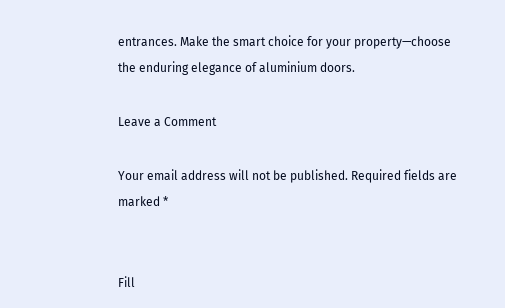entrances. Make the smart choice for your property—choose the enduring elegance of aluminium doors.

Leave a Comment

Your email address will not be published. Required fields are marked *


Fill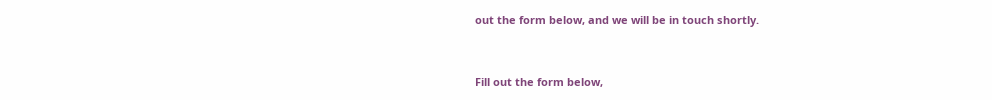out the form below, and we will be in touch shortly.


Fill out the form below,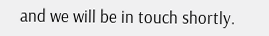and we will be in touch shortly.